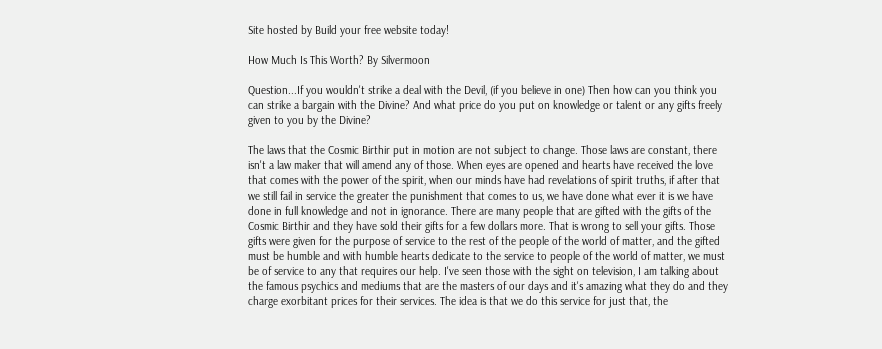Site hosted by Build your free website today!

How Much Is This Worth? By Silvermoon

Question...If you wouldn't strike a deal with the Devil, (if you believe in one) Then how can you think you can strike a bargain with the Divine? And what price do you put on knowledge or talent or any gifts freely given to you by the Divine?

The laws that the Cosmic Birthir put in motion are not subject to change. Those laws are constant, there isn't a law maker that will amend any of those. When eyes are opened and hearts have received the love that comes with the power of the spirit, when our minds have had revelations of spirit truths, if after that we still fail in service the greater the punishment that comes to us, we have done what ever it is we have done in full knowledge and not in ignorance. There are many people that are gifted with the gifts of the Cosmic Birthir and they have sold their gifts for a few dollars more. That is wrong to sell your gifts. Those gifts were given for the purpose of service to the rest of the people of the world of matter, and the gifted must be humble and with humble hearts dedicate to the service to people of the world of matter, we must be of service to any that requires our help. I've seen those with the sight on television, I am talking about the famous psychics and mediums that are the masters of our days and it's amazing what they do and they charge exorbitant prices for their services. The idea is that we do this service for just that, the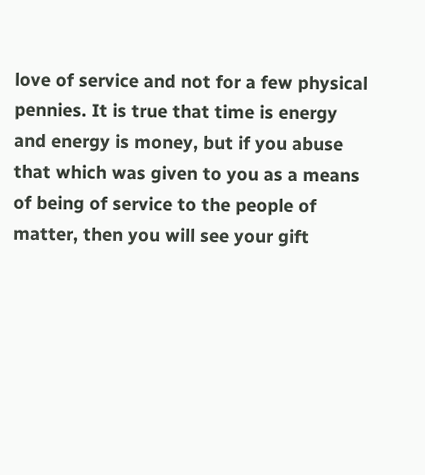love of service and not for a few physical pennies. It is true that time is energy and energy is money, but if you abuse that which was given to you as a means of being of service to the people of matter, then you will see your gift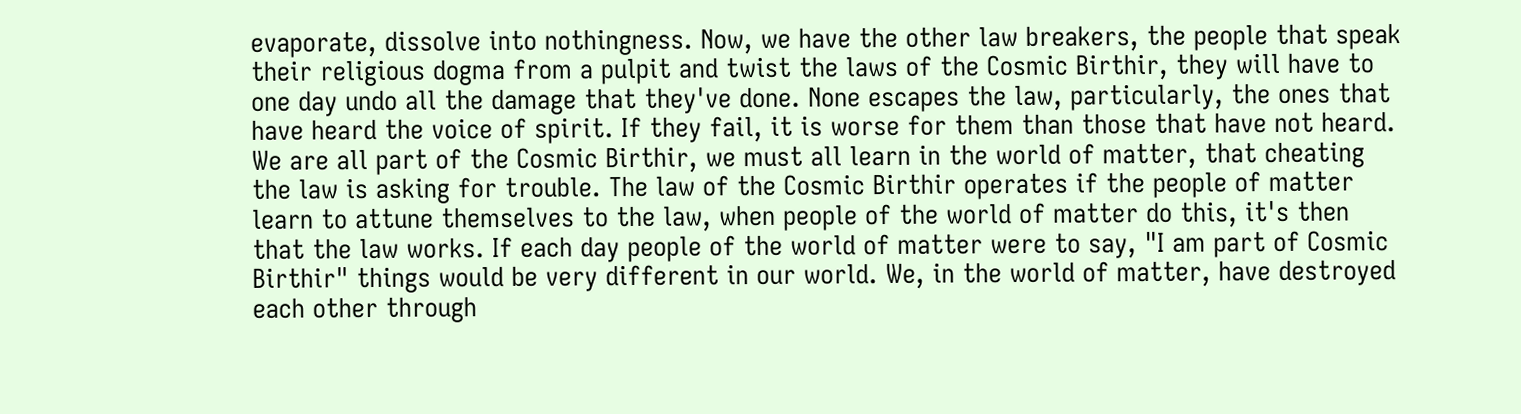evaporate, dissolve into nothingness. Now, we have the other law breakers, the people that speak their religious dogma from a pulpit and twist the laws of the Cosmic Birthir, they will have to one day undo all the damage that they've done. None escapes the law, particularly, the ones that have heard the voice of spirit. If they fail, it is worse for them than those that have not heard. We are all part of the Cosmic Birthir, we must all learn in the world of matter, that cheating the law is asking for trouble. The law of the Cosmic Birthir operates if the people of matter learn to attune themselves to the law, when people of the world of matter do this, it's then that the law works. If each day people of the world of matter were to say, "I am part of Cosmic Birthir" things would be very different in our world. We, in the world of matter, have destroyed each other through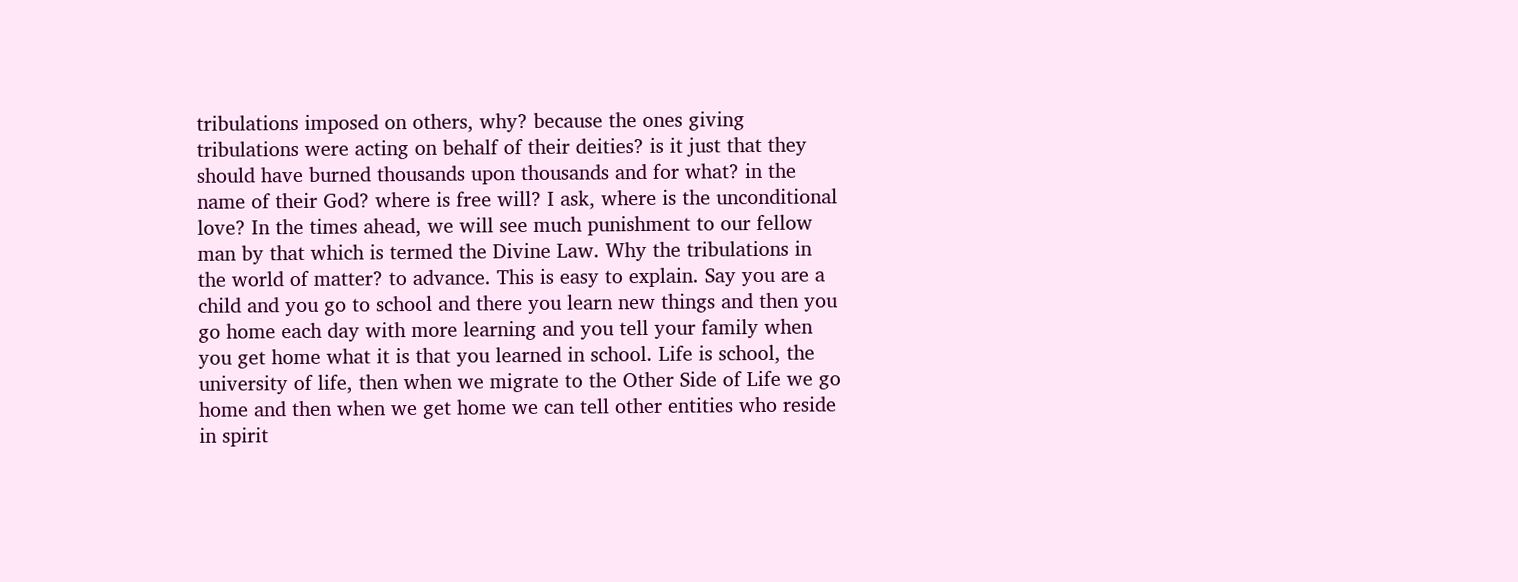tribulations imposed on others, why? because the ones giving tribulations were acting on behalf of their deities? is it just that they should have burned thousands upon thousands and for what? in the name of their God? where is free will? I ask, where is the unconditional love? In the times ahead, we will see much punishment to our fellow man by that which is termed the Divine Law. Why the tribulations in the world of matter? to advance. This is easy to explain. Say you are a child and you go to school and there you learn new things and then you go home each day with more learning and you tell your family when you get home what it is that you learned in school. Life is school, the university of life, then when we migrate to the Other Side of Life we go home and then when we get home we can tell other entities who reside in spirit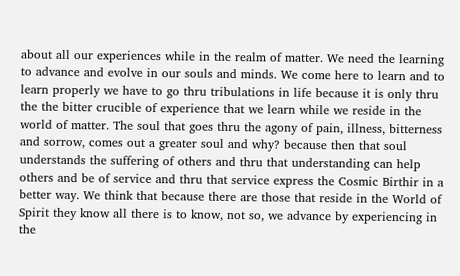about all our experiences while in the realm of matter. We need the learning to advance and evolve in our souls and minds. We come here to learn and to learn properly we have to go thru tribulations in life because it is only thru the the bitter crucible of experience that we learn while we reside in the world of matter. The soul that goes thru the agony of pain, illness, bitterness and sorrow, comes out a greater soul and why? because then that soul understands the suffering of others and thru that understanding can help others and be of service and thru that service express the Cosmic Birthir in a better way. We think that because there are those that reside in the World of Spirit they know all there is to know, not so, we advance by experiencing in the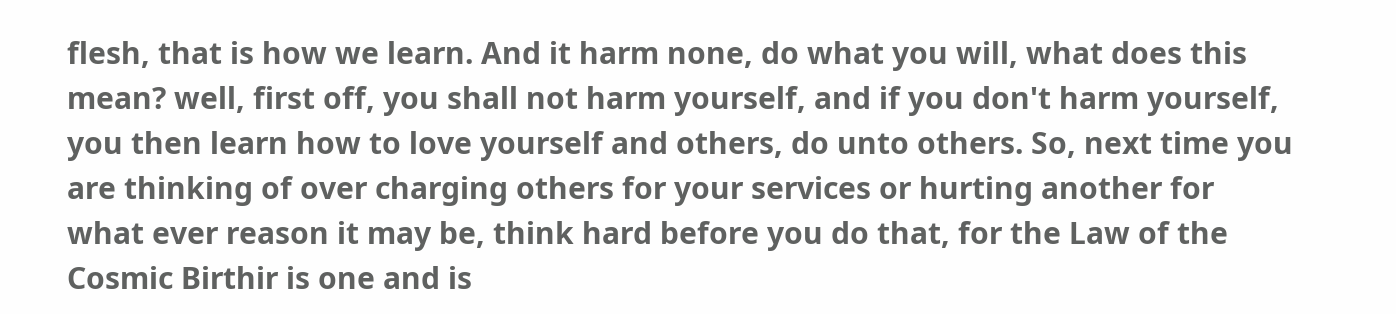flesh, that is how we learn. And it harm none, do what you will, what does this mean? well, first off, you shall not harm yourself, and if you don't harm yourself, you then learn how to love yourself and others, do unto others. So, next time you are thinking of over charging others for your services or hurting another for what ever reason it may be, think hard before you do that, for the Law of the Cosmic Birthir is one and is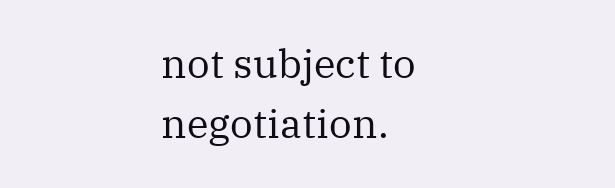not subject to negotiation.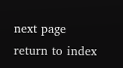next page
return to index